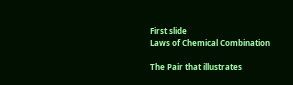First slide
Laws of Chemical Combination

The Pair that illustrates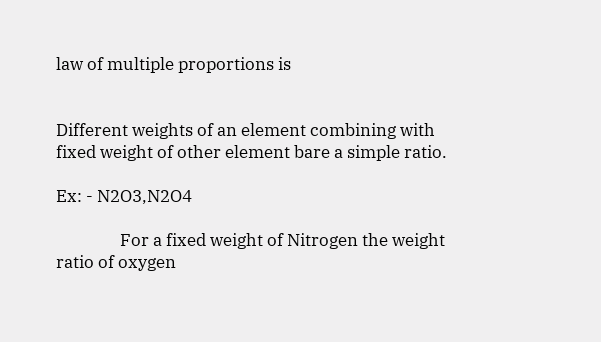law of multiple proportions is


Different weights of an element combining with fixed weight of other element bare a simple ratio.

Ex: - N2O3,N2O4

                For a fixed weight of Nitrogen the weight ratio of oxygen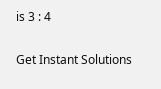is 3 : 4

Get Instant Solutions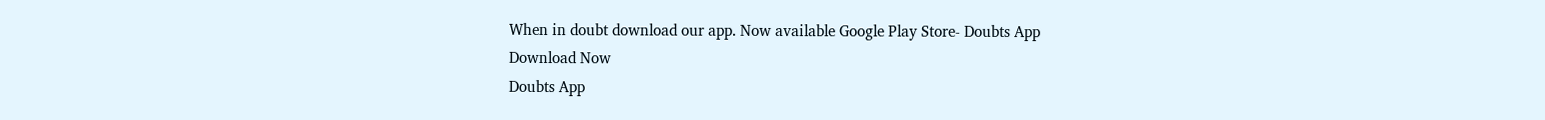When in doubt download our app. Now available Google Play Store- Doubts App
Download Now
Doubts App